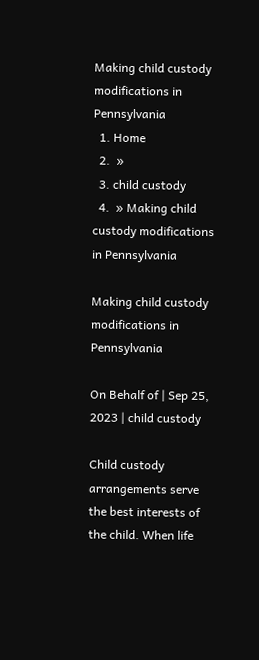Making child custody modifications in Pennsylvania
  1. Home
  2.  »
  3. child custody
  4.  » Making child custody modifications in Pennsylvania

Making child custody modifications in Pennsylvania

On Behalf of | Sep 25, 2023 | child custody

Child custody arrangements serve the best interests of the child. When life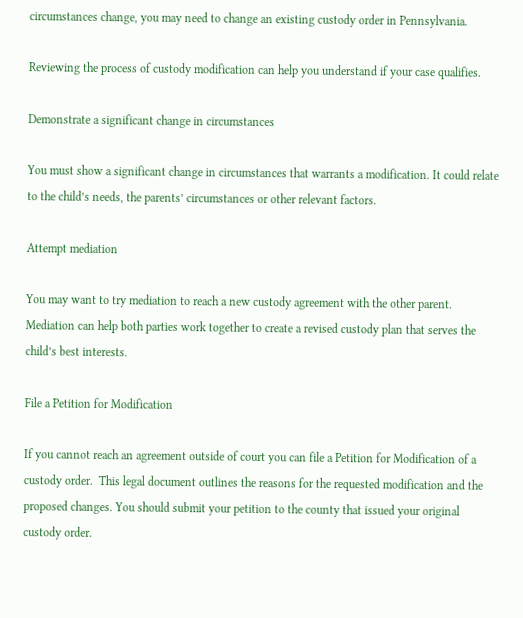circumstances change, you may need to change an existing custody order in Pennsylvania.

Reviewing the process of custody modification can help you understand if your case qualifies.

Demonstrate a significant change in circumstances

You must show a significant change in circumstances that warrants a modification. It could relate to the child’s needs, the parents’ circumstances or other relevant factors.

Attempt mediation

You may want to try mediation to reach a new custody agreement with the other parent. Mediation can help both parties work together to create a revised custody plan that serves the child’s best interests.

File a Petition for Modification

If you cannot reach an agreement outside of court you can file a Petition for Modification of a custody order.  This legal document outlines the reasons for the requested modification and the proposed changes. You should submit your petition to the county that issued your original custody order.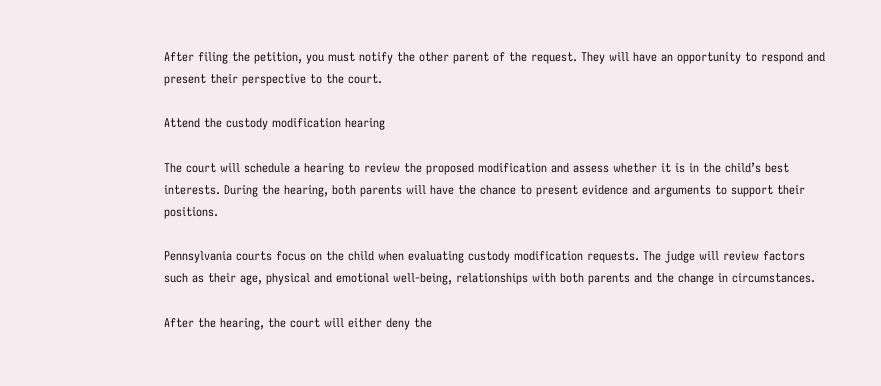After filing the petition, you must notify the other parent of the request. They will have an opportunity to respond and present their perspective to the court.

Attend the custody modification hearing

The court will schedule a hearing to review the proposed modification and assess whether it is in the child’s best interests. During the hearing, both parents will have the chance to present evidence and arguments to support their positions.

Pennsylvania courts focus on the child when evaluating custody modification requests. The judge will review factors such as their age, physical and emotional well-being, relationships with both parents and the change in circumstances.

After the hearing, the court will either deny the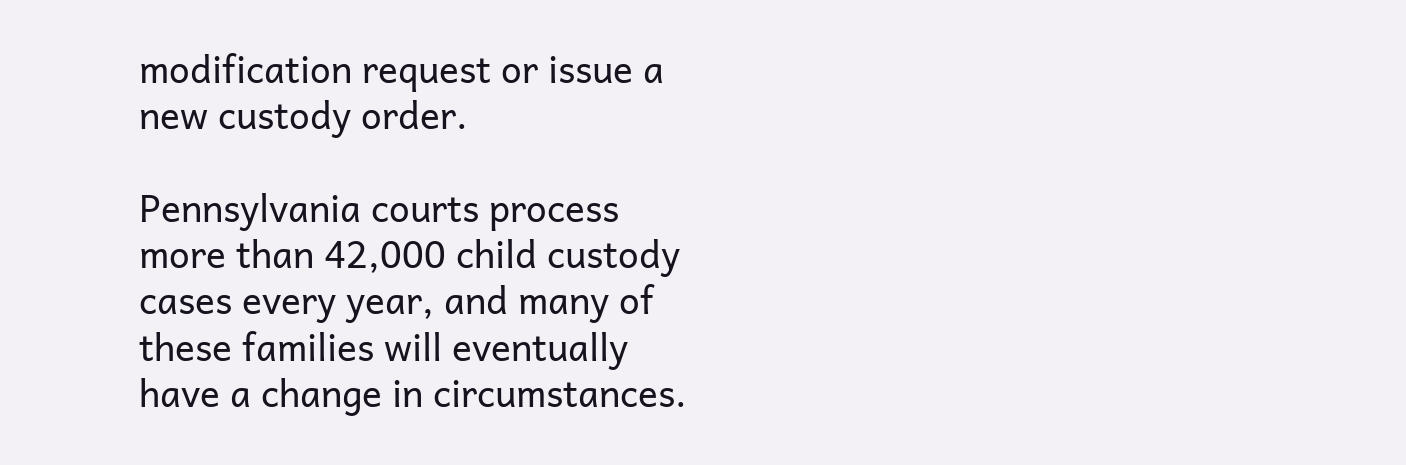modification request or issue a new custody order.

Pennsylvania courts process more than 42,000 child custody cases every year, and many of these families will eventually have a change in circumstances.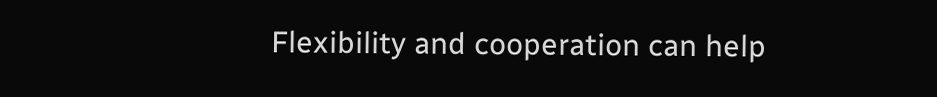Flexibility and cooperation can help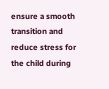ensure a smooth transition and reduce stress for the child during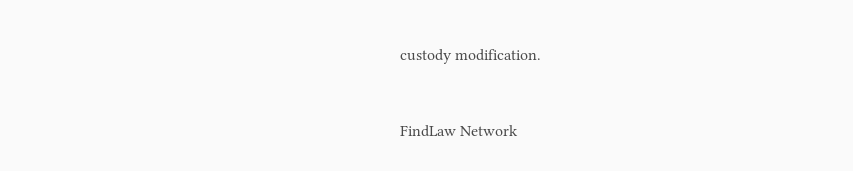custody modification.


FindLaw Network